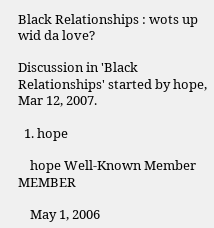Black Relationships : wots up wid da love?

Discussion in 'Black Relationships' started by hope, Mar 12, 2007.

  1. hope

    hope Well-Known Member MEMBER

    May 1, 2006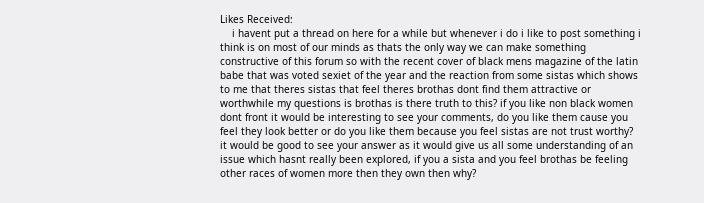Likes Received:
    i havent put a thread on here for a while but whenever i do i like to post something i think is on most of our minds as thats the only way we can make something constructive of this forum so with the recent cover of black mens magazine of the latin babe that was voted sexiet of the year and the reaction from some sistas which shows to me that theres sistas that feel theres brothas dont find them attractive or worthwhile my questions is brothas is there truth to this? if you like non black women dont front it would be interesting to see your comments, do you like them cause you feel they look better or do you like them because you feel sistas are not trust worthy? it would be good to see your answer as it would give us all some understanding of an issue which hasnt really been explored, if you a sista and you feel brothas be feeling other races of women more then they own then why?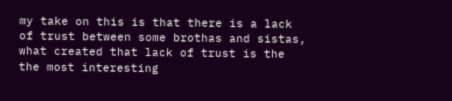my take on this is that there is a lack of trust between some brothas and sistas, what created that lack of trust is the the most interesting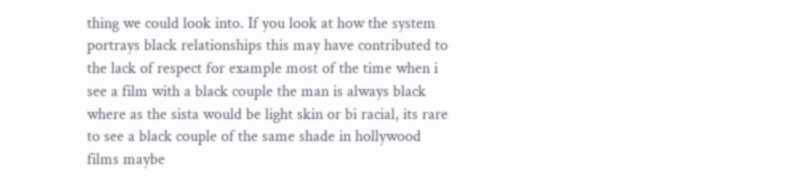thing we could look into. If you look at how the system portrays black relationships this may have contributed to the lack of respect for example most of the time when i see a film with a black couple the man is always black where as the sista would be light skin or bi racial, its rare to see a black couple of the same shade in hollywood films maybe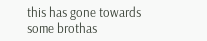this has gone towards some brothas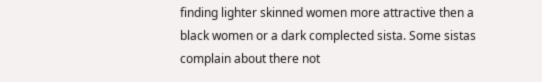finding lighter skinned women more attractive then a black women or a dark complected sista. Some sistas complain about there not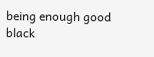being enough good black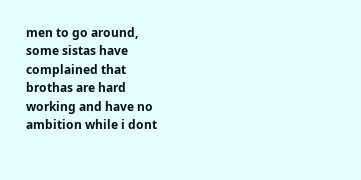men to go around, some sistas have complained that brothas are hard working and have no ambition while i dont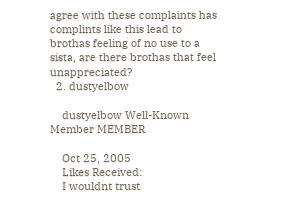agree with these complaints has complints like this lead to brothas feeling of no use to a sista, are there brothas that feel unappreciated?
  2. dustyelbow

    dustyelbow Well-Known Member MEMBER

    Oct 25, 2005
    Likes Received:
    I wouldnt trust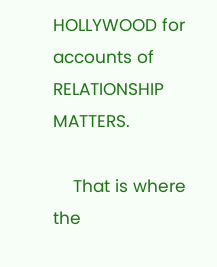HOLLYWOOD for accounts of RELATIONSHIP MATTERS.

    That is where the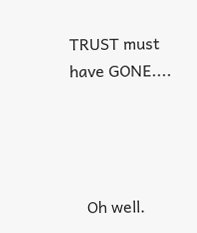TRUST must have GONE....




    Oh well.